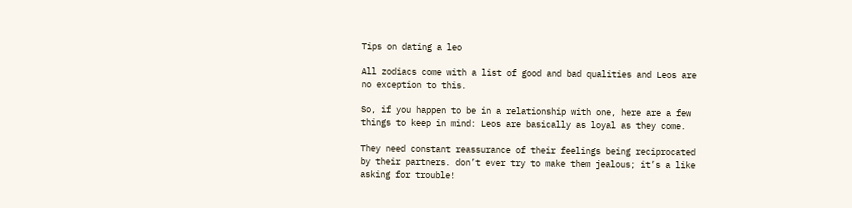Tips on dating a leo

All zodiacs come with a list of good and bad qualities and Leos are no exception to this.

So, if you happen to be in a relationship with one, here are a few things to keep in mind: Leos are basically as loyal as they come.

They need constant reassurance of their feelings being reciprocated by their partners. don’t ever try to make them jealous; it’s a like asking for trouble!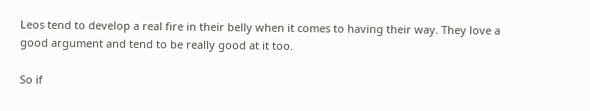Leos tend to develop a real fire in their belly when it comes to having their way. They love a good argument and tend to be really good at it too.

So if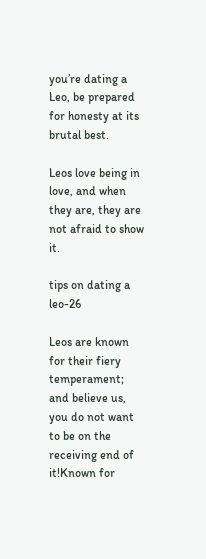you’re dating a Leo, be prepared for honesty at its brutal best.

Leos love being in love, and when they are, they are not afraid to show it.

tips on dating a leo-26

Leos are known for their fiery temperament; and believe us, you do not want to be on the receiving end of it!Known for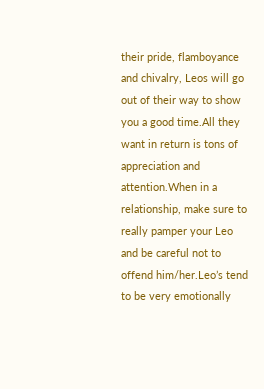their pride, flamboyance and chivalry, Leos will go out of their way to show you a good time.All they want in return is tons of appreciation and attention.When in a relationship, make sure to really pamper your Leo and be careful not to offend him/her.Leo’s tend to be very emotionally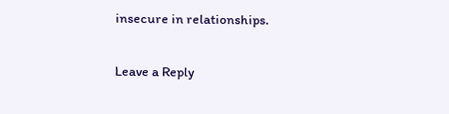insecure in relationships.

Leave a Reply